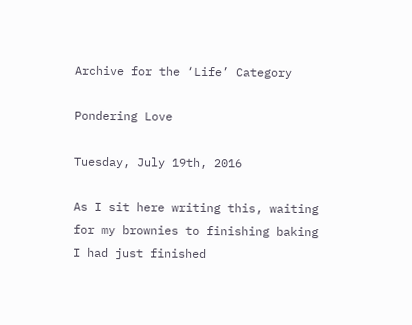Archive for the ‘Life’ Category

Pondering Love

Tuesday, July 19th, 2016

As I sit here writing this, waiting for my brownies to finishing baking I had just finished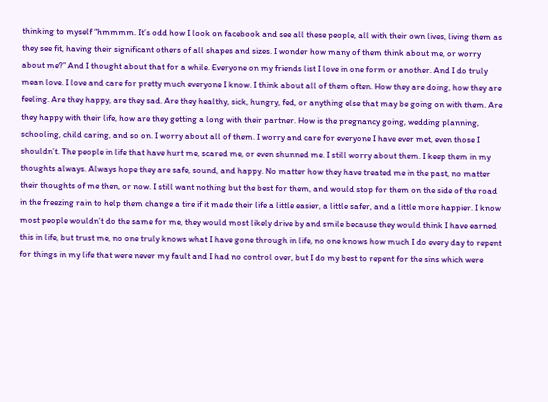thinking to myself “hmmmm. It’s odd how I look on facebook and see all these people, all with their own lives, living them as they see fit, having their significant others of all shapes and sizes. I wonder how many of them think about me, or worry about me?” And I thought about that for a while. Everyone on my friends list I love in one form or another. And I do truly mean love. I love and care for pretty much everyone I know. I think about all of them often. How they are doing, how they are feeling. Are they happy, are they sad. Are they healthy, sick, hungry, fed, or anything else that may be going on with them. Are they happy with their life, how are they getting a long with their partner. How is the pregnancy going, wedding planning, schooling, child caring, and so on. I worry about all of them. I worry and care for everyone I have ever met, even those I shouldn’t. The people in life that have hurt me, scared me, or even shunned me. I still worry about them. I keep them in my thoughts always. Always hope they are safe, sound, and happy. No matter how they have treated me in the past, no matter their thoughts of me then, or now. I still want nothing but the best for them, and would stop for them on the side of the road in the freezing rain to help them change a tire if it made their life a little easier, a little safer, and a little more happier. I know most people wouldn’t do the same for me, they would most likely drive by and smile because they would think I have earned this in life, but trust me, no one truly knows what I have gone through in life, no one knows how much I do every day to repent for things in my life that were never my fault and I had no control over, but I do my best to repent for the sins which were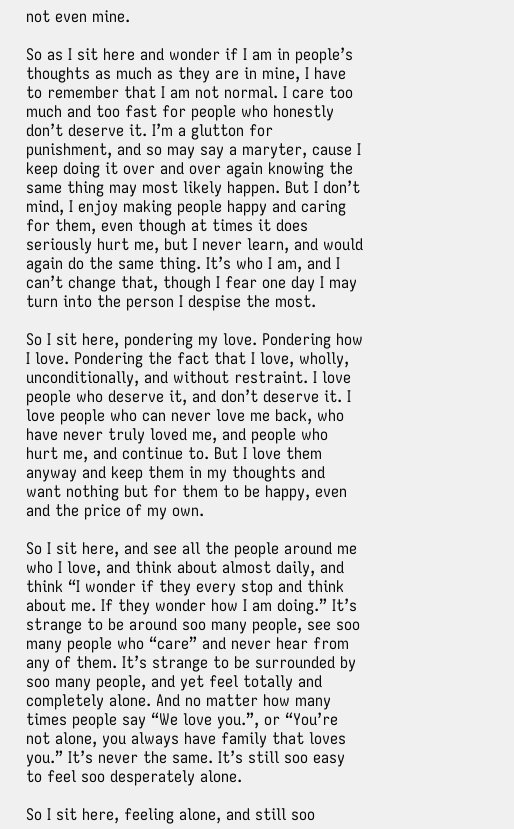not even mine.

So as I sit here and wonder if I am in people’s thoughts as much as they are in mine, I have to remember that I am not normal. I care too much and too fast for people who honestly don’t deserve it. I’m a glutton for punishment, and so may say a maryter, cause I keep doing it over and over again knowing the same thing may most likely happen. But I don’t mind, I enjoy making people happy and caring for them, even though at times it does seriously hurt me, but I never learn, and would again do the same thing. It’s who I am, and I can’t change that, though I fear one day I may turn into the person I despise the most.

So I sit here, pondering my love. Pondering how I love. Pondering the fact that I love, wholly, unconditionally, and without restraint. I love people who deserve it, and don’t deserve it. I love people who can never love me back, who have never truly loved me, and people who hurt me, and continue to. But I love them anyway and keep them in my thoughts and want nothing but for them to be happy, even and the price of my own.

So I sit here, and see all the people around me who I love, and think about almost daily, and think “I wonder if they every stop and think about me. If they wonder how I am doing.” It’s strange to be around soo many people, see soo many people who “care” and never hear from any of them. It’s strange to be surrounded by soo many people, and yet feel totally and completely alone. And no matter how many times people say “We love you.”, or “You’re not alone, you always have family that loves you.” It’s never the same. It’s still soo easy to feel soo desperately alone.

So I sit here, feeling alone, and still soo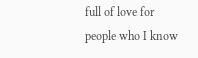full of love for people who I know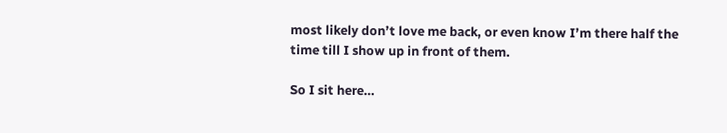most likely don’t love me back, or even know I’m there half the time till I show up in front of them.

So I sit here…